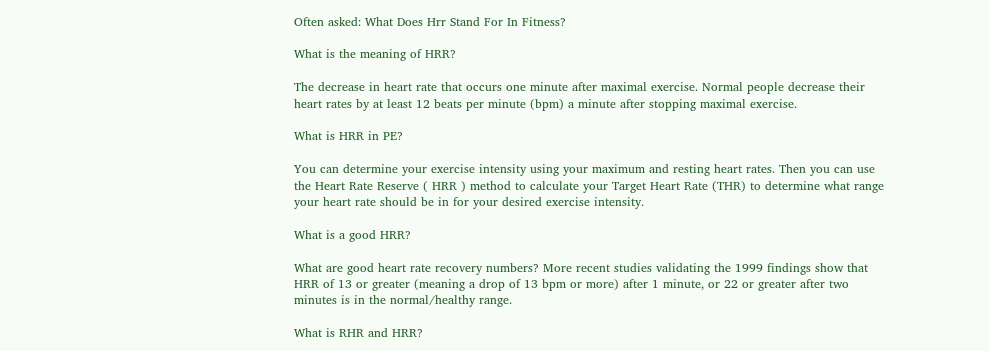Often asked: What Does Hrr Stand For In Fitness?

What is the meaning of HRR?

The decrease in heart rate that occurs one minute after maximal exercise. Normal people decrease their heart rates by at least 12 beats per minute (bpm) a minute after stopping maximal exercise.

What is HRR in PE?

You can determine your exercise intensity using your maximum and resting heart rates. Then you can use the Heart Rate Reserve ( HRR ) method to calculate your Target Heart Rate (THR) to determine what range your heart rate should be in for your desired exercise intensity.

What is a good HRR?

What are good heart rate recovery numbers? More recent studies validating the 1999 findings show that HRR of 13 or greater (meaning a drop of 13 bpm or more) after 1 minute, or 22 or greater after two minutes is in the normal/healthy range.

What is RHR and HRR?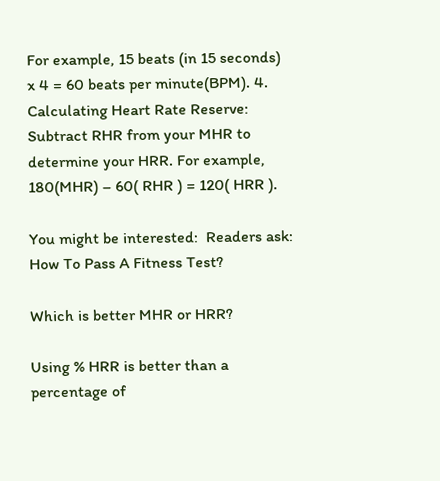For example, 15 beats (in 15 seconds) x 4 = 60 beats per minute(BPM). 4. Calculating Heart Rate Reserve: Subtract RHR from your MHR to determine your HRR. For example, 180(MHR) – 60( RHR ) = 120( HRR ).

You might be interested:  Readers ask: How To Pass A Fitness Test?

Which is better MHR or HRR?

Using % HRR is better than a percentage of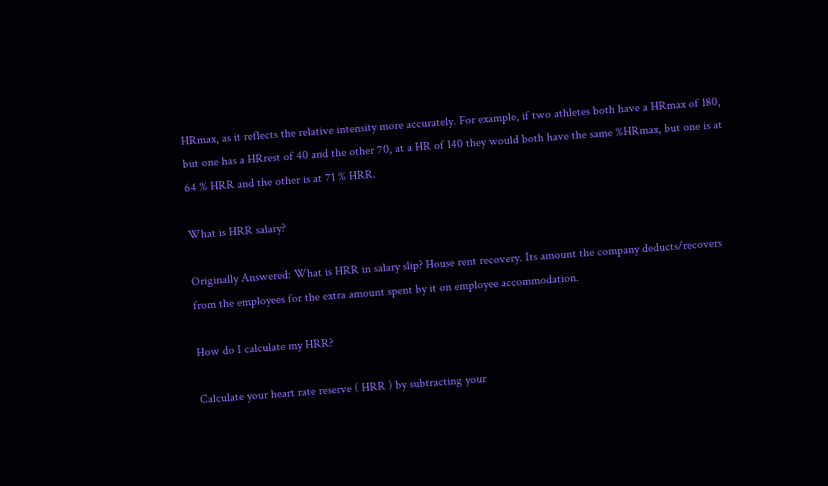HRmax, as it reflects the relative intensity more accurately. For example, if two athletes both have a HRmax of 180, but one has a HRrest of 40 and the other 70, at a HR of 140 they would both have the same %HRmax, but one is at 64 % HRR and the other is at 71 % HRR.

What is HRR salary?

Originally Answered: What is HRR in salary slip? House rent recovery. Its amount the company deducts/recovers from the employees for the extra amount spent by it on employee accommodation.

How do I calculate my HRR?

Calculate your heart rate reserve ( HRR ) by subtracting your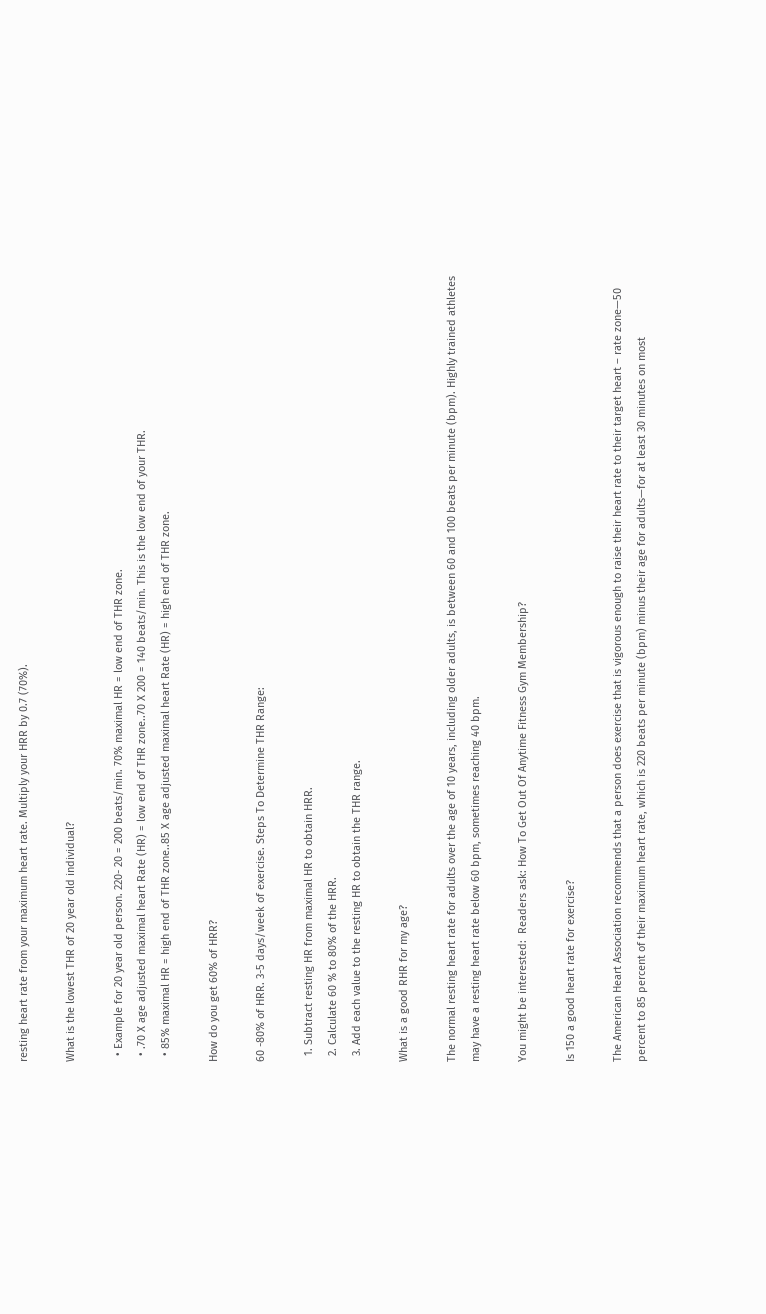resting heart rate from your maximum heart rate. Multiply your HRR by 0.7 (70%).

What is the lowest THR of 20 year old individual?

  • Example for 20 year old person. 220- 20 = 200 beats/min. 70% maximal HR = low end of THR zone.
  • .70 X age adjusted maximal heart Rate (HR) = low end of THR zone..70 X 200 = 140 beats/min. This is the low end of your THR.
  • 85% maximal HR = high end of THR zone..85 X age adjusted maximal heart Rate (HR) = high end of THR zone.

How do you get 60% of HRR?

60 -80% of HRR. 3-5 days/week of exercise. Steps To Determine THR Range:

  1. Subtract resting HR from maximal HR to obtain HRR.
  2. Calculate 60 % to 80% of the HRR.
  3. Add each value to the resting HR to obtain the THR range.

What is a good RHR for my age?

The normal resting heart rate for adults over the age of 10 years, including older adults, is between 60 and 100 beats per minute (bpm). Highly trained athletes may have a resting heart rate below 60 bpm, sometimes reaching 40 bpm.

You might be interested:  Readers ask: How To Get Out Of Anytime Fitness Gym Membership?

Is 150 a good heart rate for exercise?

The American Heart Association recommends that a person does exercise that is vigorous enough to raise their heart rate to their target heart – rate zone—50 percent to 85 percent of their maximum heart rate, which is 220 beats per minute (bpm) minus their age for adults—for at least 30 minutes on most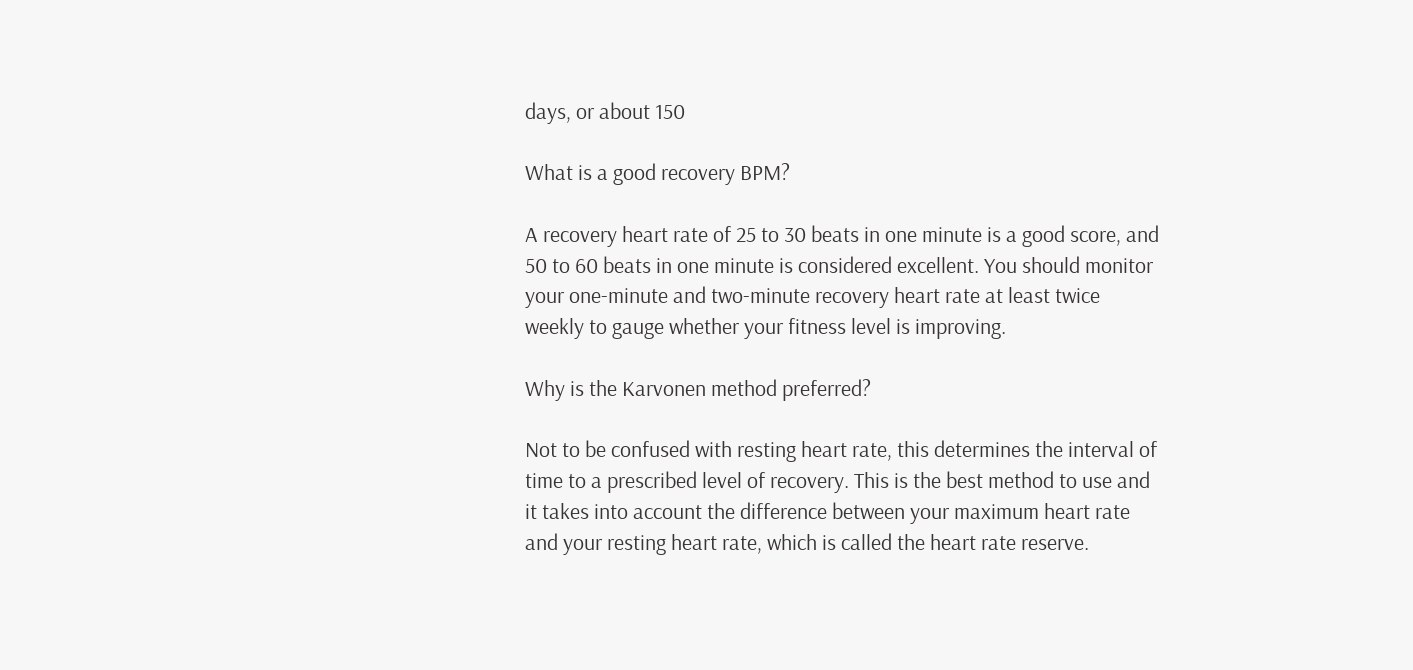days, or about 150

What is a good recovery BPM?

A recovery heart rate of 25 to 30 beats in one minute is a good score, and 50 to 60 beats in one minute is considered excellent. You should monitor your one-minute and two-minute recovery heart rate at least twice weekly to gauge whether your fitness level is improving.

Why is the Karvonen method preferred?

Not to be confused with resting heart rate, this determines the interval of time to a prescribed level of recovery. This is the best method to use and it takes into account the difference between your maximum heart rate and your resting heart rate, which is called the heart rate reserve.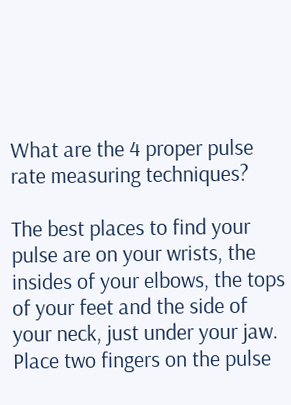What are the 4 proper pulse rate measuring techniques?

The best places to find your pulse are on your wrists, the insides of your elbows, the tops of your feet and the side of your neck, just under your jaw. Place two fingers on the pulse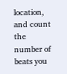location, and count the number of beats you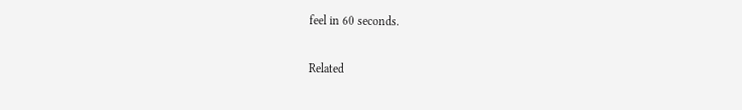feel in 60 seconds.

Related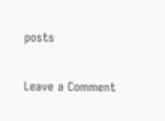posts

Leave a Comment